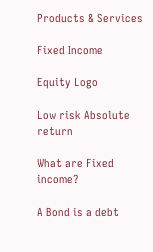Products & Services

Fixed Income

Equity Logo

Low risk Absolute return

What are Fixed income?

A Bond is a debt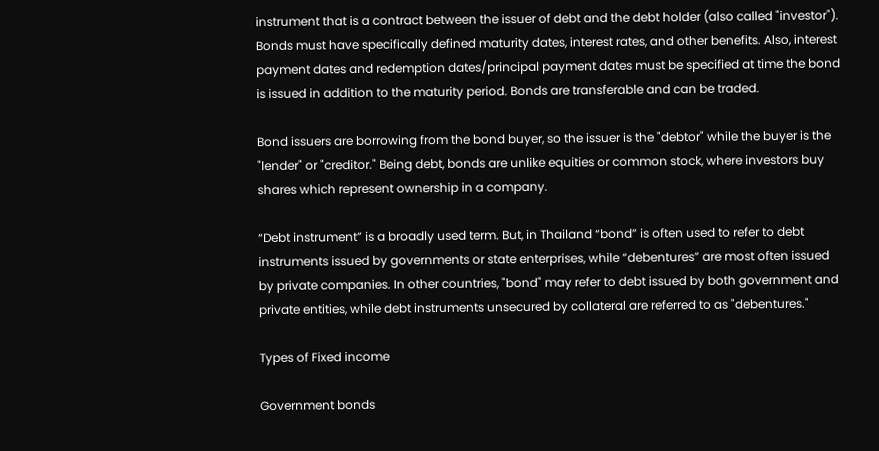instrument that is a contract between the issuer of debt and the debt holder (also called "investor"). Bonds must have specifically defined maturity dates, interest rates, and other benefits. Also, interest payment dates and redemption dates/principal payment dates must be specified at time the bond is issued in addition to the maturity period. Bonds are transferable and can be traded.

Bond issuers are borrowing from the bond buyer, so the issuer is the "debtor" while the buyer is the "lender" or "creditor." Being debt, bonds are unlike equities or common stock, where investors buy shares which represent ownership in a company.

“Debt instrument” is a broadly used term. But, in Thailand “bond” is often used to refer to debt instruments issued by governments or state enterprises, while “debentures” are most often issued by private companies. In other countries, "bond" may refer to debt issued by both government and private entities, while debt instruments unsecured by collateral are referred to as "debentures."

Types of Fixed income

Government bonds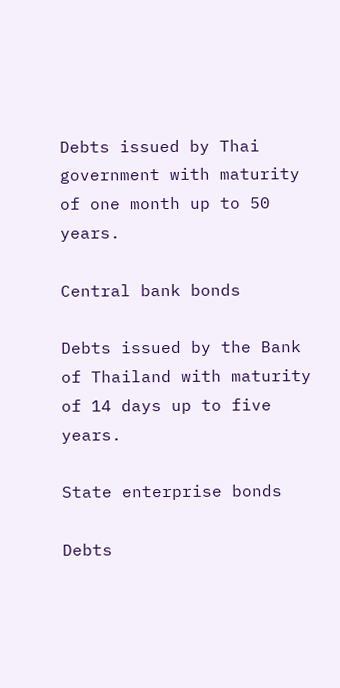Debts issued by Thai government with maturity of one month up to 50 years.

Central bank bonds

Debts issued by the Bank of Thailand with maturity of 14 days up to five years.

State enterprise bonds

Debts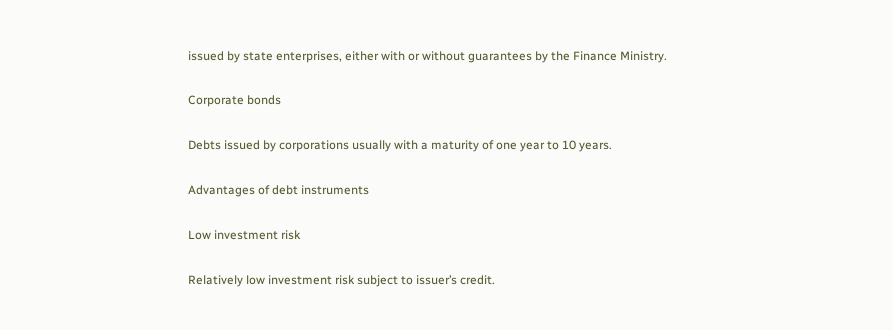issued by state enterprises, either with or without guarantees by the Finance Ministry.

Corporate bonds

Debts issued by corporations usually with a maturity of one year to 10 years.

Advantages of debt instruments

Low investment risk

Relatively low investment risk subject to issuer’s credit.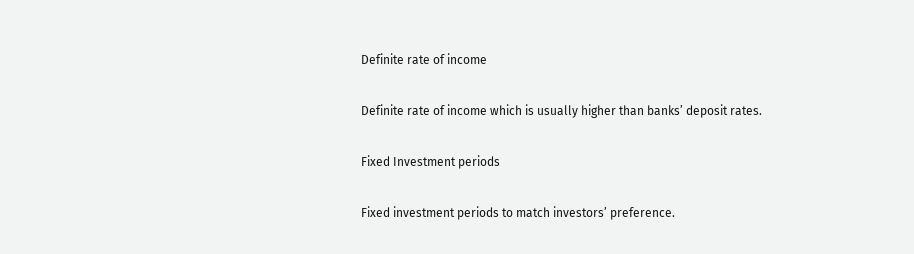Definite rate of income

Definite rate of income which is usually higher than banks’ deposit rates.

Fixed Investment periods

Fixed investment periods to match investors’ preference.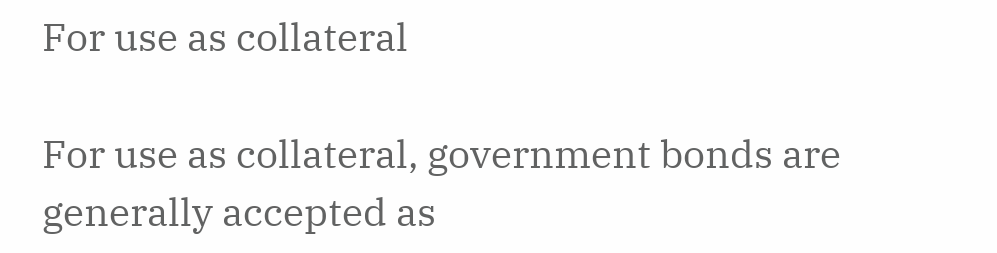For use as collateral

For use as collateral, government bonds are generally accepted as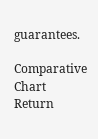guarantees.

Comparative Chart
Return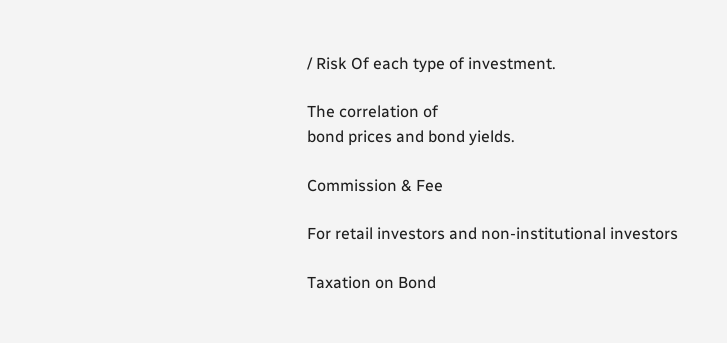/ Risk Of each type of investment.

The correlation of
bond prices and bond yields.

Commission & Fee

For retail investors and non-institutional investors

Taxation on Bond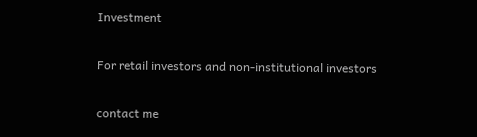Investment

For retail investors and non-institutional investors

contact me